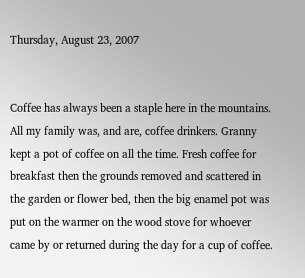Thursday, August 23, 2007


Coffee has always been a staple here in the mountains. All my family was, and are, coffee drinkers. Granny kept a pot of coffee on all the time. Fresh coffee for breakfast then the grounds removed and scattered in the garden or flower bed, then the big enamel pot was put on the warmer on the wood stove for whoever came by or returned during the day for a cup of coffee.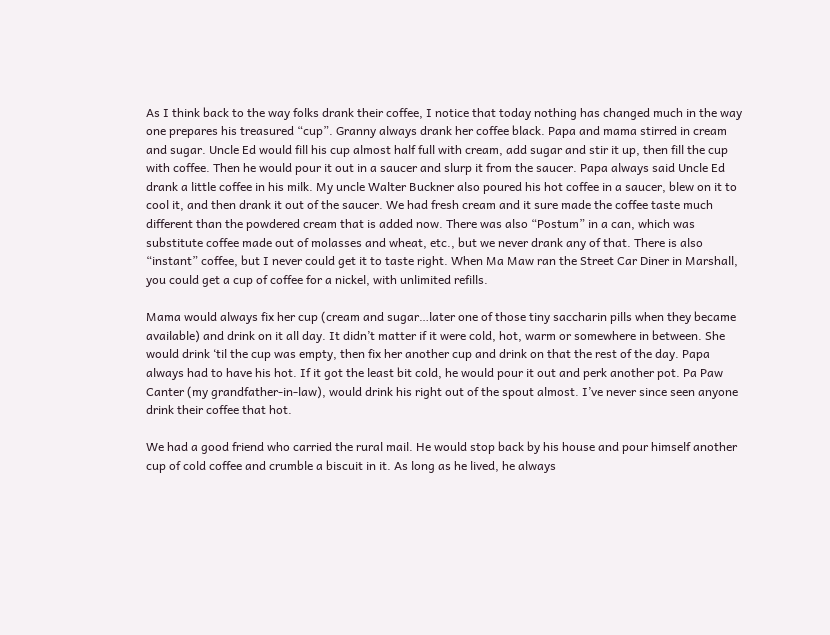As I think back to the way folks drank their coffee, I notice that today nothing has changed much in the way one prepares his treasured “cup”. Granny always drank her coffee black. Papa and mama stirred in cream and sugar. Uncle Ed would fill his cup almost half full with cream, add sugar and stir it up, then fill the cup with coffee. Then he would pour it out in a saucer and slurp it from the saucer. Papa always said Uncle Ed drank a little coffee in his milk. My uncle Walter Buckner also poured his hot coffee in a saucer, blew on it to cool it, and then drank it out of the saucer. We had fresh cream and it sure made the coffee taste much different than the powdered cream that is added now. There was also “Postum” in a can, which was substitute coffee made out of molasses and wheat, etc., but we never drank any of that. There is also “instant” coffee, but I never could get it to taste right. When Ma Maw ran the Street Car Diner in Marshall, you could get a cup of coffee for a nickel, with unlimited refills.

Mama would always fix her cup (cream and sugar…later one of those tiny saccharin pills when they became available) and drink on it all day. It didn’t matter if it were cold, hot, warm or somewhere in between. She would drink ‘til the cup was empty, then fix her another cup and drink on that the rest of the day. Papa always had to have his hot. If it got the least bit cold, he would pour it out and perk another pot. Pa Paw Canter (my grandfather-in-law), would drink his right out of the spout almost. I’ve never since seen anyone drink their coffee that hot.

We had a good friend who carried the rural mail. He would stop back by his house and pour himself another cup of cold coffee and crumble a biscuit in it. As long as he lived, he always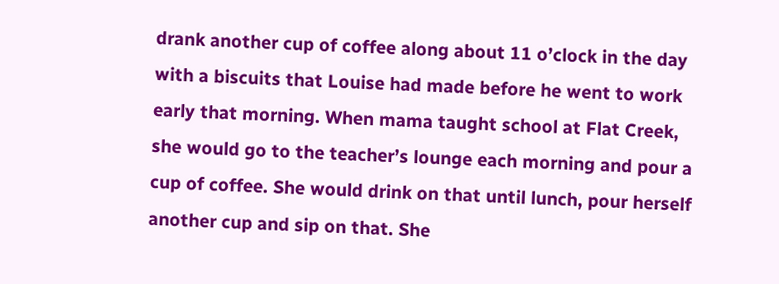drank another cup of coffee along about 11 o’clock in the day with a biscuits that Louise had made before he went to work early that morning. When mama taught school at Flat Creek, she would go to the teacher’s lounge each morning and pour a cup of coffee. She would drink on that until lunch, pour herself another cup and sip on that. She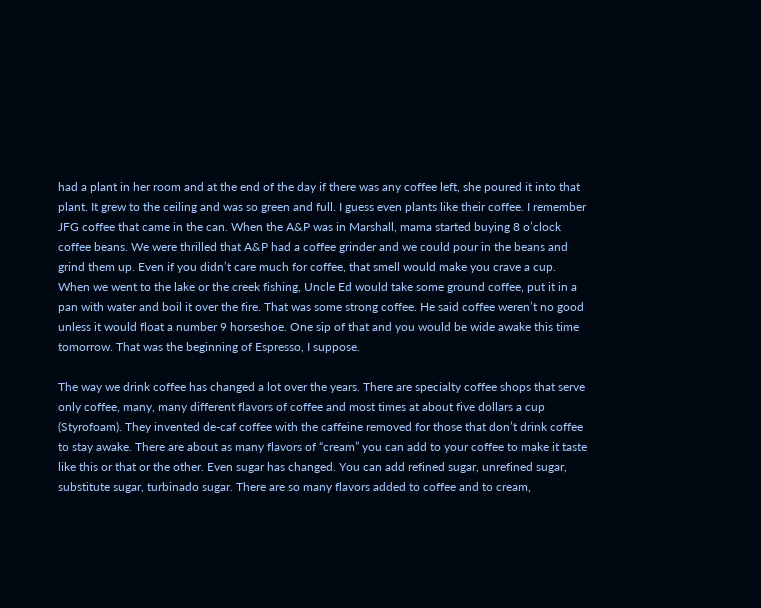had a plant in her room and at the end of the day if there was any coffee left, she poured it into that plant. It grew to the ceiling and was so green and full. I guess even plants like their coffee. I remember JFG coffee that came in the can. When the A&P was in Marshall, mama started buying 8 o’clock coffee beans. We were thrilled that A&P had a coffee grinder and we could pour in the beans and grind them up. Even if you didn’t care much for coffee, that smell would make you crave a cup. When we went to the lake or the creek fishing, Uncle Ed would take some ground coffee, put it in a pan with water and boil it over the fire. That was some strong coffee. He said coffee weren’t no good unless it would float a number 9 horseshoe. One sip of that and you would be wide awake this time tomorrow. That was the beginning of Espresso, I suppose.

The way we drink coffee has changed a lot over the years. There are specialty coffee shops that serve only coffee, many, many different flavors of coffee and most times at about five dollars a cup (Styrofoam). They invented de-caf coffee with the caffeine removed for those that don’t drink coffee to stay awake. There are about as many flavors of “cream” you can add to your coffee to make it taste like this or that or the other. Even sugar has changed. You can add refined sugar, unrefined sugar, substitute sugar, turbinado sugar. There are so many flavors added to coffee and to cream,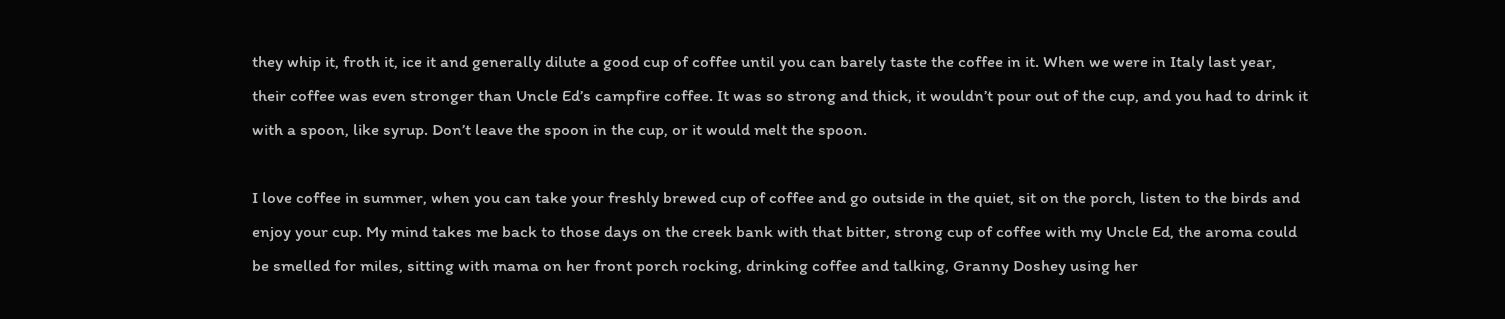they whip it, froth it, ice it and generally dilute a good cup of coffee until you can barely taste the coffee in it. When we were in Italy last year, their coffee was even stronger than Uncle Ed’s campfire coffee. It was so strong and thick, it wouldn’t pour out of the cup, and you had to drink it with a spoon, like syrup. Don’t leave the spoon in the cup, or it would melt the spoon.

I love coffee in summer, when you can take your freshly brewed cup of coffee and go outside in the quiet, sit on the porch, listen to the birds and enjoy your cup. My mind takes me back to those days on the creek bank with that bitter, strong cup of coffee with my Uncle Ed, the aroma could be smelled for miles, sitting with mama on her front porch rocking, drinking coffee and talking, Granny Doshey using her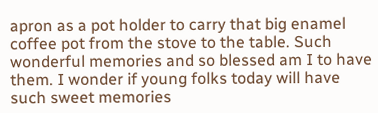apron as a pot holder to carry that big enamel coffee pot from the stove to the table. Such wonderful memories and so blessed am I to have them. I wonder if young folks today will have such sweet memories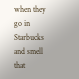when they go in Starbucks and smell that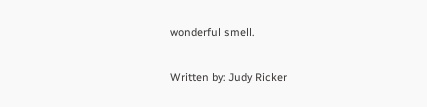wonderful smell.

Written by: Judy Ricker